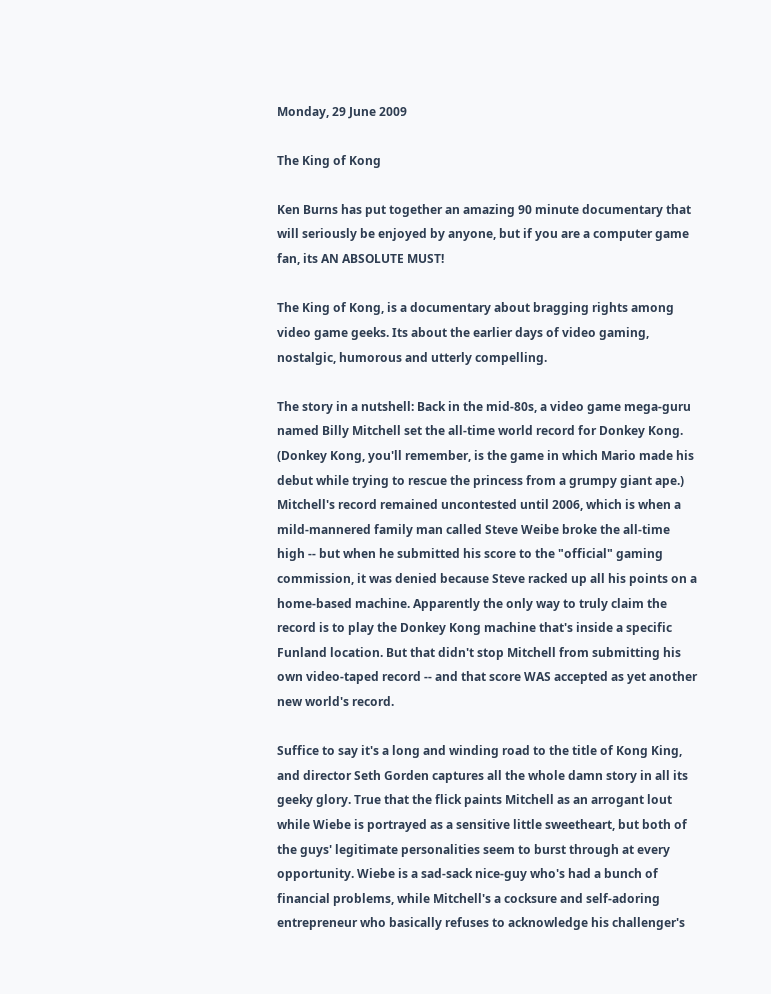Monday, 29 June 2009

The King of Kong

Ken Burns has put together an amazing 90 minute documentary that will seriously be enjoyed by anyone, but if you are a computer game fan, its AN ABSOLUTE MUST!

The King of Kong, is a documentary about bragging rights among video game geeks. Its about the earlier days of video gaming, nostalgic, humorous and utterly compelling.

The story in a nutshell: Back in the mid-80s, a video game mega-guru named Billy Mitchell set the all-time world record for Donkey Kong. (Donkey Kong, you'll remember, is the game in which Mario made his debut while trying to rescue the princess from a grumpy giant ape.) Mitchell's record remained uncontested until 2006, which is when a mild-mannered family man called Steve Weibe broke the all-time high -- but when he submitted his score to the "official" gaming commission, it was denied because Steve racked up all his points on a home-based machine. Apparently the only way to truly claim the record is to play the Donkey Kong machine that's inside a specific Funland location. But that didn't stop Mitchell from submitting his own video-taped record -- and that score WAS accepted as yet another new world's record.

Suffice to say it's a long and winding road to the title of Kong King, and director Seth Gorden captures all the whole damn story in all its geeky glory. True that the flick paints Mitchell as an arrogant lout while Wiebe is portrayed as a sensitive little sweetheart, but both of the guys' legitimate personalities seem to burst through at every opportunity. Wiebe is a sad-sack nice-guy who's had a bunch of financial problems, while Mitchell's a cocksure and self-adoring entrepreneur who basically refuses to acknowledge his challenger's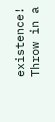existence! Throw in a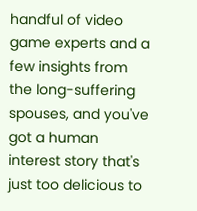handful of video game experts and a few insights from the long-suffering spouses, and you've got a human interest story that's just too delicious to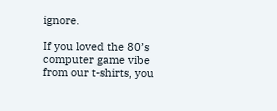ignore.

If you loved the 80’s computer game vibe from our t-shirts, you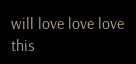will love love love this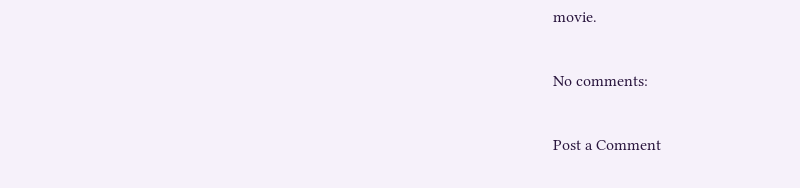movie.

No comments:

Post a Comment